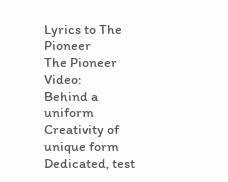Lyrics to The Pioneer
The Pioneer Video:
Behind a uniform
Creativity of unique form
Dedicated, test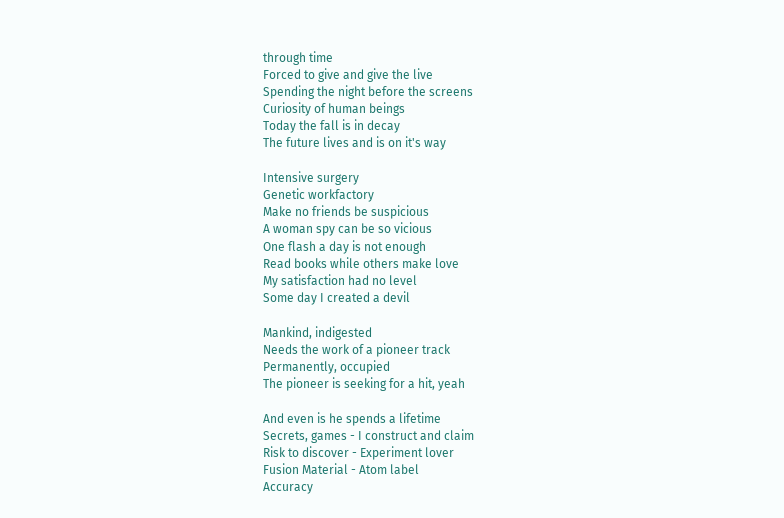through time
Forced to give and give the live
Spending the night before the screens
Curiosity of human beings
Today the fall is in decay
The future lives and is on it's way

Intensive surgery
Genetic workfactory
Make no friends be suspicious
A woman spy can be so vicious
One flash a day is not enough
Read books while others make love
My satisfaction had no level
Some day I created a devil

Mankind, indigested
Needs the work of a pioneer track
Permanently, occupied
The pioneer is seeking for a hit, yeah

And even is he spends a lifetime
Secrets, games - I construct and claim
Risk to discover - Experiment lover
Fusion Material - Atom label
Accuracy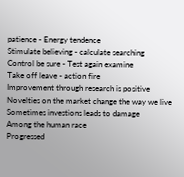patience - Energy tendence
Stimulate believing - calculate searching
Control be sure - Test again examine
Take off leave - action fire
Improvement through research is positive
Novelties on the market change the way we live
Sometimes investions leads to damage
Among the human race
Progressed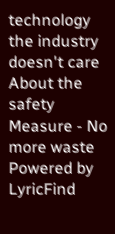technology the industry doesn't care
About the safety
Measure - No more waste
Powered by LyricFind